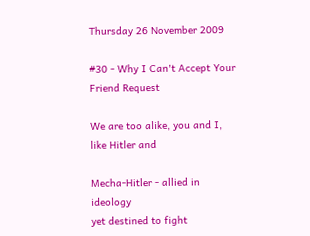Thursday 26 November 2009

#30 - Why I Can't Accept Your Friend Request

We are too alike, you and I,
like Hitler and

Mecha-Hitler - allied in ideology
yet destined to fight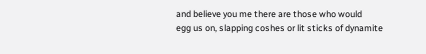and believe you me there are those who would
egg us on, slapping coshes or lit sticks of dynamite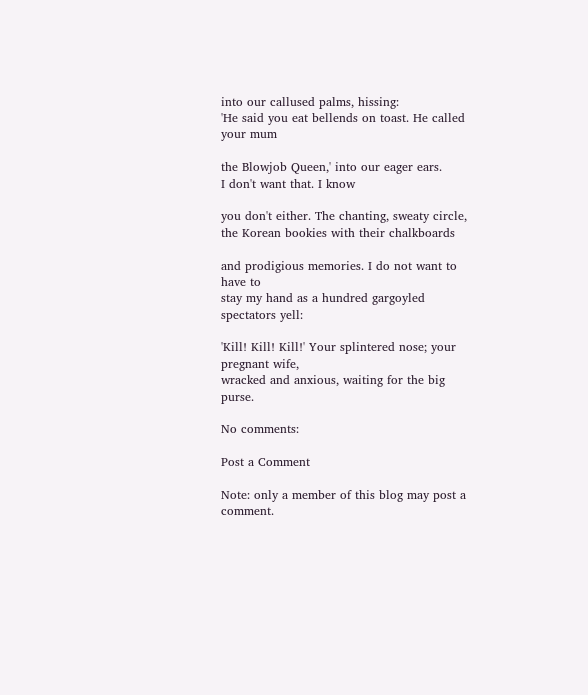into our callused palms, hissing:
'He said you eat bellends on toast. He called your mum

the Blowjob Queen,' into our eager ears.
I don't want that. I know

you don't either. The chanting, sweaty circle,
the Korean bookies with their chalkboards

and prodigious memories. I do not want to have to
stay my hand as a hundred gargoyled spectators yell:

'Kill! Kill! Kill!' Your splintered nose; your pregnant wife,
wracked and anxious, waiting for the big purse.

No comments:

Post a Comment

Note: only a member of this blog may post a comment.